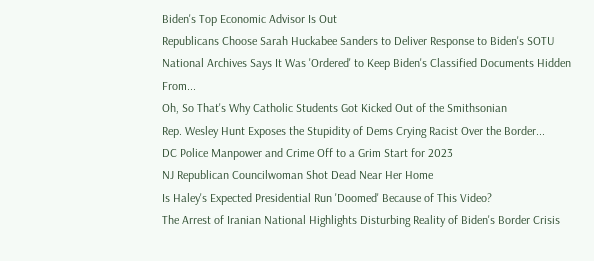Biden's Top Economic Advisor Is Out
Republicans Choose Sarah Huckabee Sanders to Deliver Response to Biden's SOTU
National Archives Says It Was 'Ordered' to Keep Biden's Classified Documents Hidden From...
Oh, So That's Why Catholic Students Got Kicked Out of the Smithsonian
Rep. Wesley Hunt Exposes the Stupidity of Dems Crying Racist Over the Border...
DC Police Manpower and Crime Off to a Grim Start for 2023
NJ Republican Councilwoman Shot Dead Near Her Home
Is Haley's Expected Presidential Run 'Doomed' Because of This Video?
The Arrest of Iranian National Highlights Disturbing Reality of Biden's Border Crisis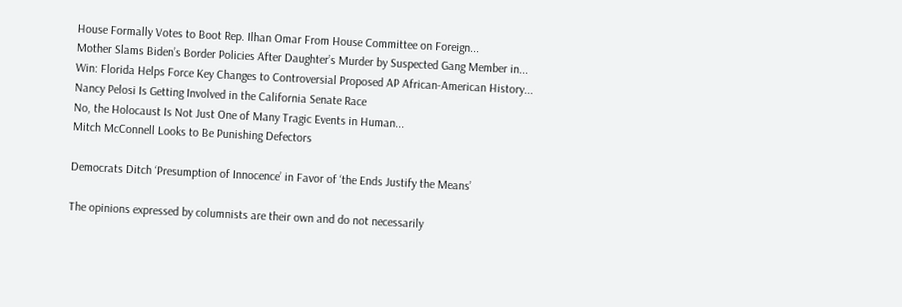House Formally Votes to Boot Rep. Ilhan Omar From House Committee on Foreign...
Mother Slams Biden’s Border Policies After Daughter’s Murder by Suspected Gang Member in...
Win: Florida Helps Force Key Changes to Controversial Proposed AP African-American History...
Nancy Pelosi Is Getting Involved in the California Senate Race
No, the Holocaust Is Not Just One of Many Tragic Events in Human...
Mitch McConnell Looks to Be Punishing Defectors

Democrats Ditch ‘Presumption of Innocence’ in Favor of ‘the Ends Justify the Means’

The opinions expressed by columnists are their own and do not necessarily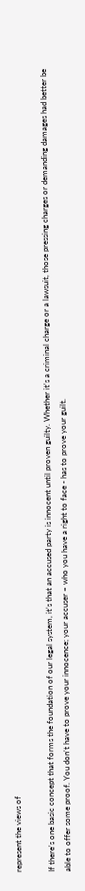represent the views of

If there’s one basic concept that forms the foundation of our legal system, it’s that an accused party is innocent until proven guilty. Whether it’s a criminal charge or a lawsuit, those pressing charges or demanding damages had better be able to offer some proof. You don’t have to prove your innocence; your accuser – who you have a right to face - has to prove your guilt.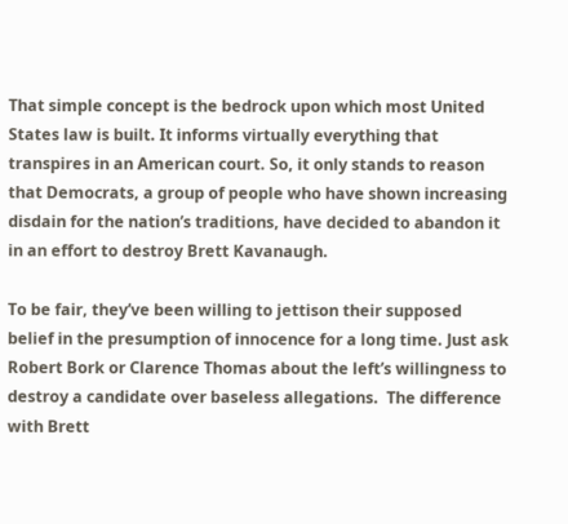That simple concept is the bedrock upon which most United States law is built. It informs virtually everything that transpires in an American court. So, it only stands to reason that Democrats, a group of people who have shown increasing disdain for the nation’s traditions, have decided to abandon it in an effort to destroy Brett Kavanaugh.

To be fair, they’ve been willing to jettison their supposed belief in the presumption of innocence for a long time. Just ask Robert Bork or Clarence Thomas about the left’s willingness to destroy a candidate over baseless allegations.  The difference with Brett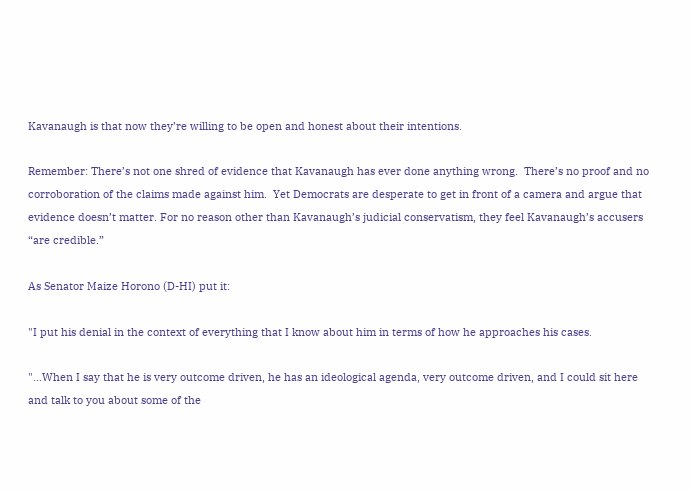Kavanaugh is that now they’re willing to be open and honest about their intentions.

Remember: There’s not one shred of evidence that Kavanaugh has ever done anything wrong.  There’s no proof and no corroboration of the claims made against him.  Yet Democrats are desperate to get in front of a camera and argue that evidence doesn’t matter. For no reason other than Kavanaugh’s judicial conservatism, they feel Kavanaugh’s accusers “are credible.”

As Senator Maize Horono (D-HI) put it:

"I put his denial in the context of everything that I know about him in terms of how he approaches his cases.

"…When I say that he is very outcome driven, he has an ideological agenda, very outcome driven, and I could sit here and talk to you about some of the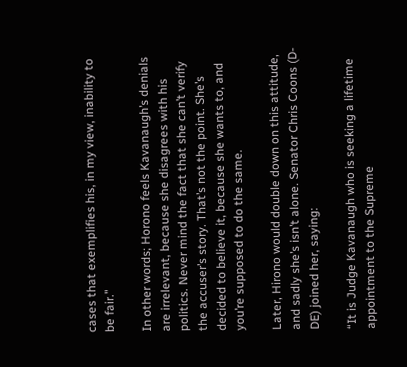cases that exemplifies his, in my view, inability to be fair."

In other words; Horono feels Kavanaugh’s denials are irrelevant, because she disagrees with his politics. Never mind the fact that she can’t verify the accuser’s story. That’s not the point. She’s decided to believe it, because she wants to, and you’re supposed to do the same.

Later, Hirono would double down on this attitude, and sadly she’s isn’t alone. Senator Chris Coons (D-DE) joined her, saying:

“It is Judge Kavanaugh who is seeking a lifetime appointment to the Supreme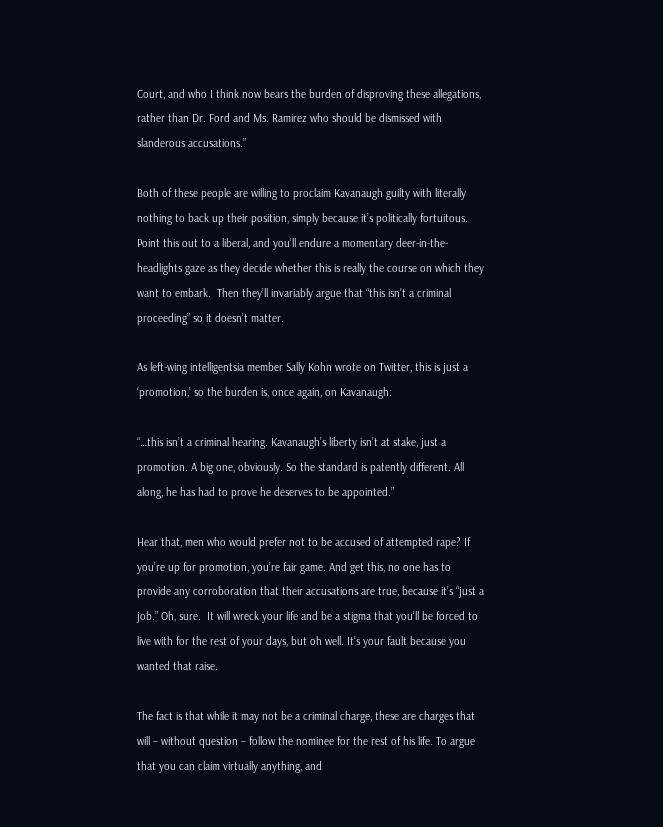Court, and who I think now bears the burden of disproving these allegations, rather than Dr. Ford and Ms. Ramirez who should be dismissed with slanderous accusations.”

Both of these people are willing to proclaim Kavanaugh guilty with literally nothing to back up their position, simply because it’s politically fortuitous. Point this out to a liberal, and you’ll endure a momentary deer-in-the-headlights gaze as they decide whether this is really the course on which they want to embark.  Then they’ll invariably argue that “this isn’t a criminal proceeding” so it doesn’t matter.

As left-wing intelligentsia member Sally Kohn wrote on Twitter, this is just a ‘promotion,’ so the burden is, once again, on Kavanaugh:

“…this isn’t a criminal hearing. Kavanaugh’s liberty isn’t at stake, just a promotion. A big one, obviously. So the standard is patently different. All along, he has had to prove he deserves to be appointed.”

Hear that, men who would prefer not to be accused of attempted rape? If you’re up for promotion, you’re fair game. And get this, no one has to provide any corroboration that their accusations are true, because it’s “just a job.” Oh, sure.  It will wreck your life and be a stigma that you’ll be forced to live with for the rest of your days, but oh well. It’s your fault because you wanted that raise.

The fact is that while it may not be a criminal charge, these are charges that will – without question – follow the nominee for the rest of his life. To argue that you can claim virtually anything, and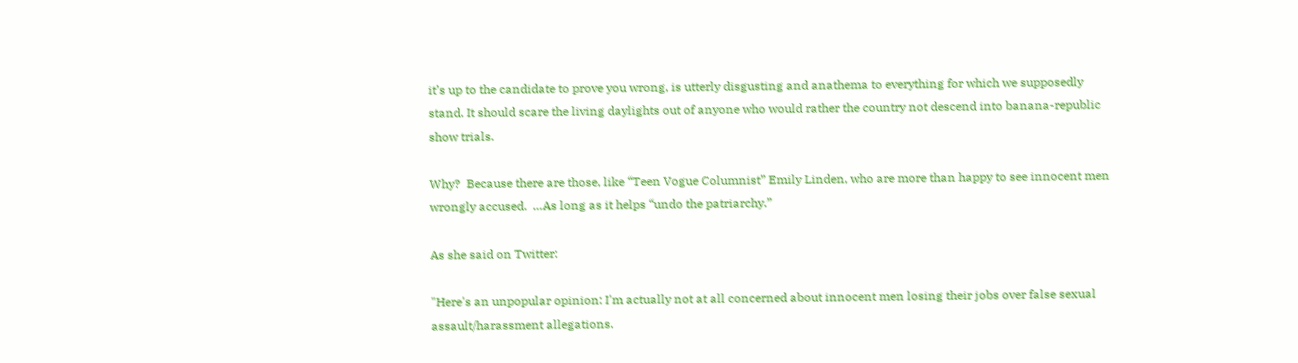it’s up to the candidate to prove you wrong, is utterly disgusting and anathema to everything for which we supposedly stand. It should scare the living daylights out of anyone who would rather the country not descend into banana-republic show trials.

Why?  Because there are those, like “Teen Vogue Columnist” Emily Linden, who are more than happy to see innocent men wrongly accused.  …As long as it helps “undo the patriarchy.”

As she said on Twitter:

"Here's an unpopular opinion: I'm actually not at all concerned about innocent men losing their jobs over false sexual assault/harassment allegations.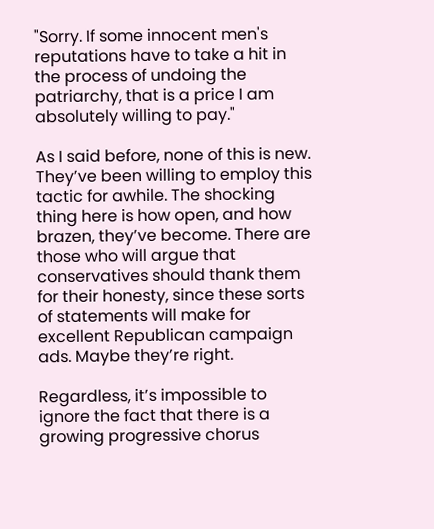"Sorry. If some innocent men's reputations have to take a hit in the process of undoing the patriarchy, that is a price I am absolutely willing to pay."

As I said before, none of this is new.  They’ve been willing to employ this tactic for awhile. The shocking thing here is how open, and how brazen, they’ve become. There are those who will argue that conservatives should thank them for their honesty, since these sorts of statements will make for excellent Republican campaign ads. Maybe they’re right.

Regardless, it’s impossible to ignore the fact that there is a growing progressive chorus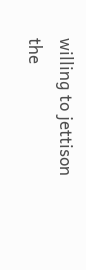willing to jettison the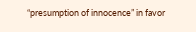“presumption of innocence” in favor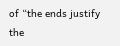of “the ends justify the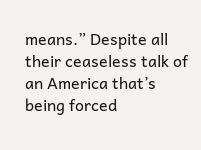means.” Despite all their ceaseless talk of an America that’s being forced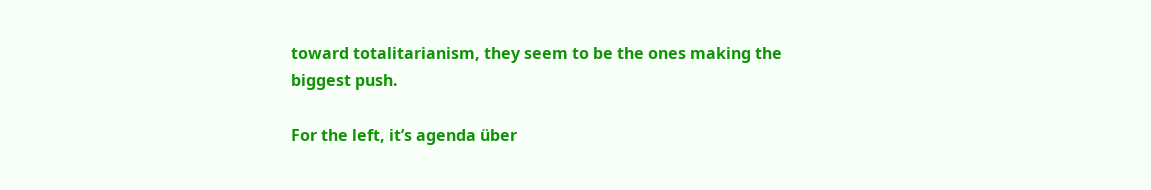toward totalitarianism, they seem to be the ones making the biggest push.

For the left, it’s agenda über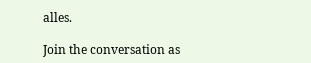alles.

Join the conversation as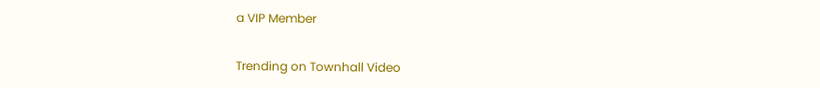a VIP Member


Trending on Townhall Video